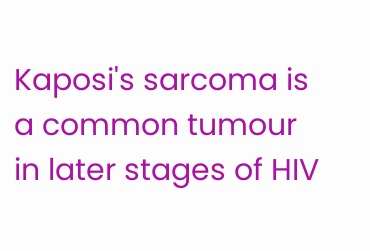Kaposi's sarcoma is a common tumour in later stages of HIV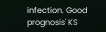infection. Good prognosis' KS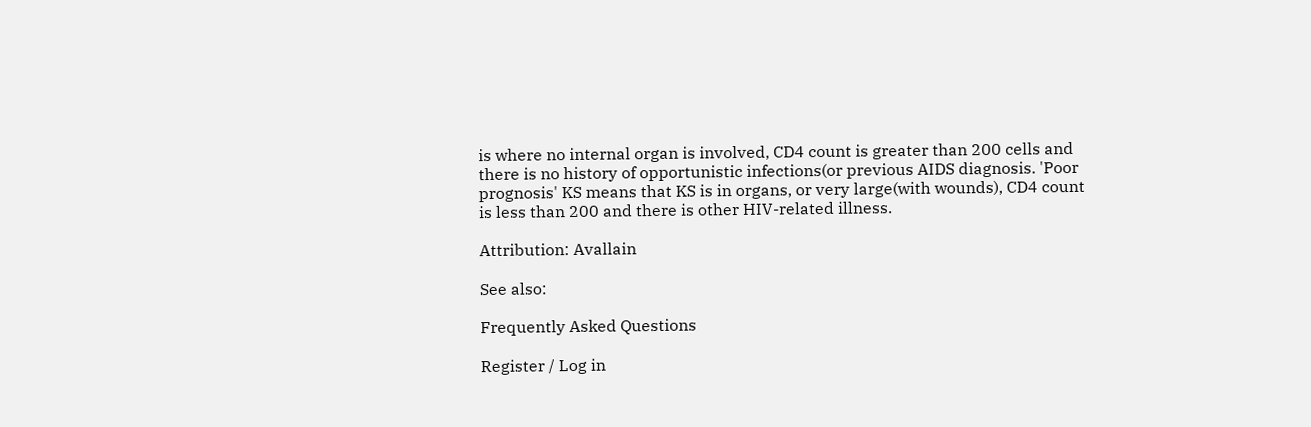is where no internal organ is involved, CD4 count is greater than 200 cells and there is no history of opportunistic infections(or previous AIDS diagnosis. 'Poor prognosis' KS means that KS is in organs, or very large(with wounds), CD4 count is less than 200 and there is other HIV-related illness.

Attribution: Avallain

See also:

Frequently Asked Questions

Register / Log in